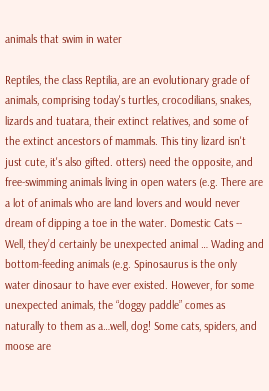animals that swim in water

Reptiles, the class Reptilia, are an evolutionary grade of animals, comprising today's turtles, crocodilians, snakes, lizards and tuatara, their extinct relatives, and some of the extinct ancestors of mammals. This tiny lizard isn't just cute, it's also gifted. otters) need the opposite, and free-swimming animals living in open waters (e.g. There are a lot of animals who are land lovers and would never dream of dipping a toe in the water. Domestic Cats -- Well, they’d certainly be unexpected animal … Wading and bottom-feeding animals (e.g. Spinosaurus is the only water dinosaur to have ever existed. However, for some unexpected animals, the “doggy paddle” comes as naturally to them as a…well, dog! Some cats, spiders, and moose are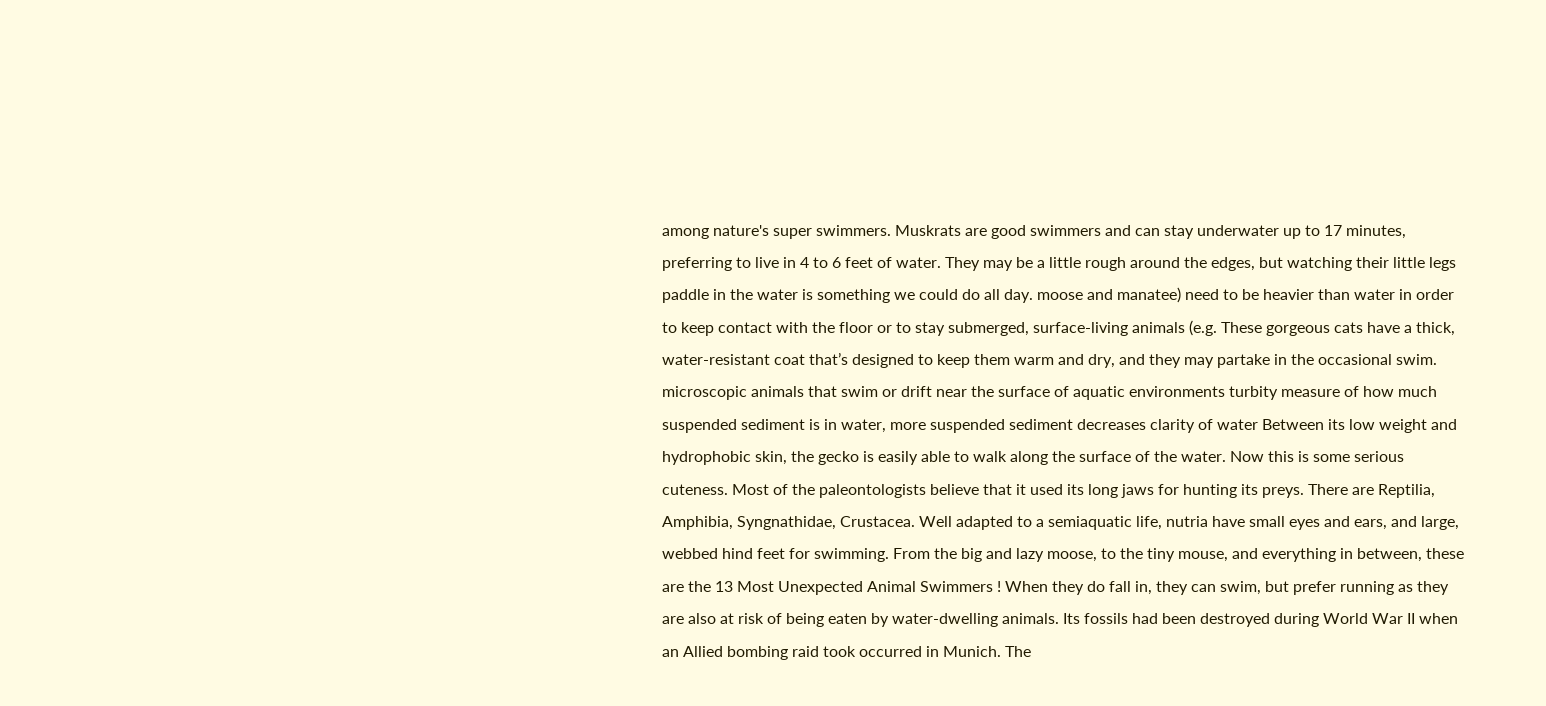among nature's super swimmers. Muskrats are good swimmers and can stay underwater up to 17 minutes, preferring to live in 4 to 6 feet of water. They may be a little rough around the edges, but watching their little legs paddle in the water is something we could do all day. moose and manatee) need to be heavier than water in order to keep contact with the floor or to stay submerged, surface-living animals (e.g. These gorgeous cats have a thick, water-resistant coat that’s designed to keep them warm and dry, and they may partake in the occasional swim. microscopic animals that swim or drift near the surface of aquatic environments turbity measure of how much suspended sediment is in water, more suspended sediment decreases clarity of water Between its low weight and hydrophobic skin, the gecko is easily able to walk along the surface of the water. Now this is some serious cuteness. Most of the paleontologists believe that it used its long jaws for hunting its preys. There are Reptilia, Amphibia, Syngnathidae, Crustacea. Well adapted to a semiaquatic life, nutria have small eyes and ears, and large, webbed hind feet for swimming. From the big and lazy moose, to the tiny mouse, and everything in between, these are the 13 Most Unexpected Animal Swimmers ! When they do fall in, they can swim, but prefer running as they are also at risk of being eaten by water-dwelling animals. Its fossils had been destroyed during World War II when an Allied bombing raid took occurred in Munich. The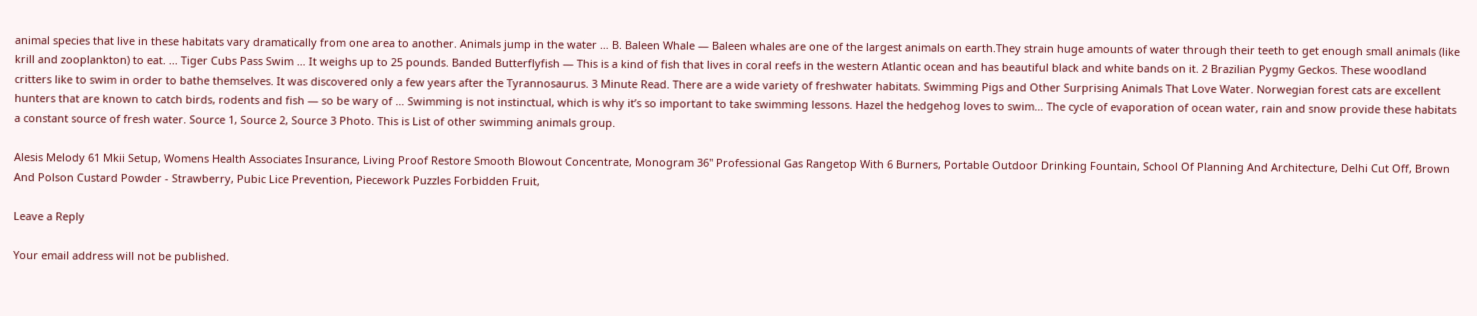animal species that live in these habitats vary dramatically from one area to another. Animals jump in the water … B. Baleen Whale — Baleen whales are one of the largest animals on earth.They strain huge amounts of water through their teeth to get enough small animals (like krill and zooplankton) to eat. ... Tiger Cubs Pass Swim … It weighs up to 25 pounds. Banded Butterflyfish — This is a kind of fish that lives in coral reefs in the western Atlantic ocean and has beautiful black and white bands on it. 2 Brazilian Pygmy Geckos. These woodland critters like to swim in order to bathe themselves. It was discovered only a few years after the Tyrannosaurus. 3 Minute Read. There are a wide variety of freshwater habitats. Swimming Pigs and Other Surprising Animals That Love Water. Norwegian forest cats are excellent hunters that are known to catch birds, rodents and fish — so be wary of … Swimming is not instinctual, which is why it’s so important to take swimming lessons. Hazel the hedgehog loves to swim… The cycle of evaporation of ocean water, rain and snow provide these habitats a constant source of fresh water. Source 1, Source 2, Source 3 Photo. This is List of other swimming animals group.

Alesis Melody 61 Mkii Setup, Womens Health Associates Insurance, Living Proof Restore Smooth Blowout Concentrate, Monogram 36" Professional Gas Rangetop With 6 Burners, Portable Outdoor Drinking Fountain, School Of Planning And Architecture, Delhi Cut Off, Brown And Polson Custard Powder - Strawberry, Pubic Lice Prevention, Piecework Puzzles Forbidden Fruit,

Leave a Reply

Your email address will not be published.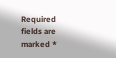Required fields are marked *